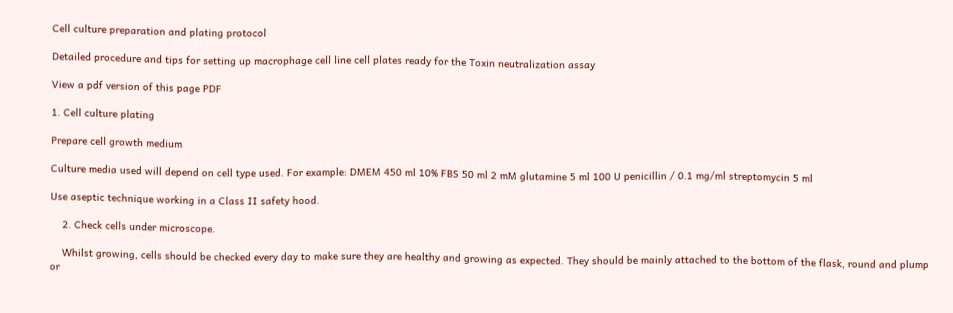Cell culture preparation and plating protocol

Detailed procedure and tips for setting up macrophage cell line cell plates ready for the Toxin neutralization assay

View a pdf version of this page PDF

1. Cell culture plating

Prepare cell growth medium

Culture media used will depend on cell type used. For example: DMEM 450 ml 10% FBS 50 ml 2 mM glutamine 5 ml 100 U penicillin / 0.1 mg/ml streptomycin 5 ml

Use aseptic technique working in a Class II safety hood.

    2. Check cells under microscope.

    Whilst growing, cells should be checked every day to make sure they are healthy and growing as expected. They should be mainly attached to the bottom of the flask, round and plump or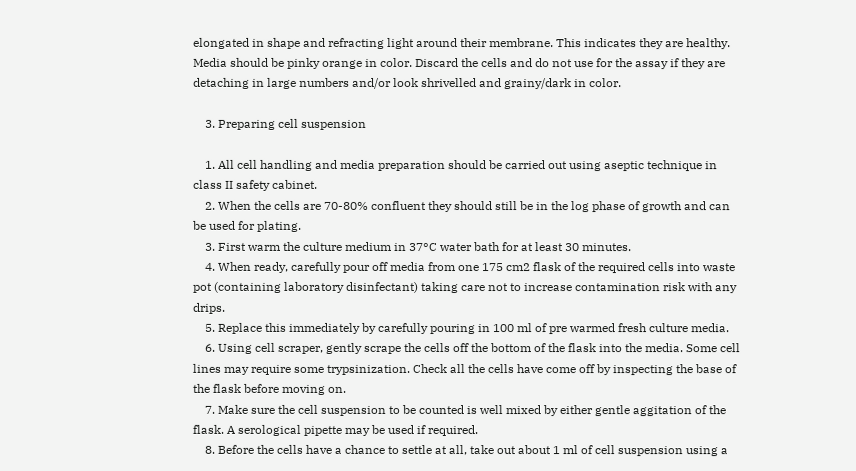elongated in shape and refracting light around their membrane. This indicates they are healthy. Media should be pinky orange in color. Discard the cells and do not use for the assay if they are detaching in large numbers and/or look shrivelled and grainy/dark in color.

    3. Preparing cell suspension

    1. All cell handling and media preparation should be carried out using aseptic technique in class II safety cabinet.
    2. When the cells are 70-80% confluent they should still be in the log phase of growth and can be used for plating.
    3. First warm the culture medium in 37°C water bath for at least 30 minutes.
    4. When ready, carefully pour off media from one 175 cm2 flask of the required cells into waste pot (containing laboratory disinfectant) taking care not to increase contamination risk with any drips.
    5. Replace this immediately by carefully pouring in 100 ml of pre warmed fresh culture media.
    6. Using cell scraper, gently scrape the cells off the bottom of the flask into the media. Some cell lines may require some trypsinization. Check all the cells have come off by inspecting the base of the flask before moving on.
    7. Make sure the cell suspension to be counted is well mixed by either gentle aggitation of the flask. A serological pipette may be used if required.
    8. Before the cells have a chance to settle at all, take out about 1 ml of cell suspension using a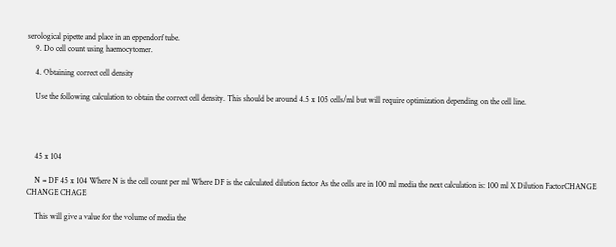serological pipette and place in an eppendorf tube.
    9. Do cell count using haemocytomer.

    4. Obtaining correct cell density

    Use the following calculation to obtain the correct cell density. This should be around 4.5 x 105 cells/ml but will require optimization depending on the cell line.




    45 x 104

    N = DF 45 x 104 Where N is the cell count per ml Where DF is the calculated dilution factor As the cells are in 100 ml media the next calculation is: 100 ml X Dilution FactorCHANGE CHANGE CHAGE

    This will give a value for the volume of media the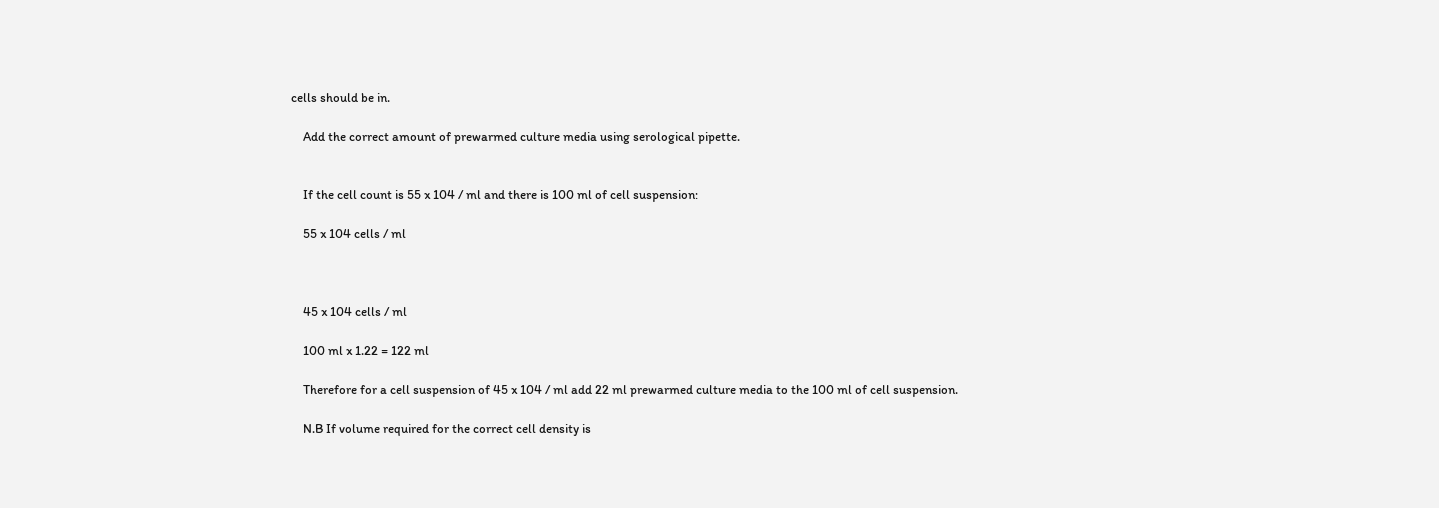cells should be in.

    Add the correct amount of prewarmed culture media using serological pipette.


    If the cell count is 55 x 104 / ml and there is 100 ml of cell suspension:

    55 x 104 cells / ml



    45 x 104 cells / ml

    100 ml x 1.22 = 122 ml

    Therefore for a cell suspension of 45 x 104 / ml add 22 ml prewarmed culture media to the 100 ml of cell suspension.

    N.B If volume required for the correct cell density is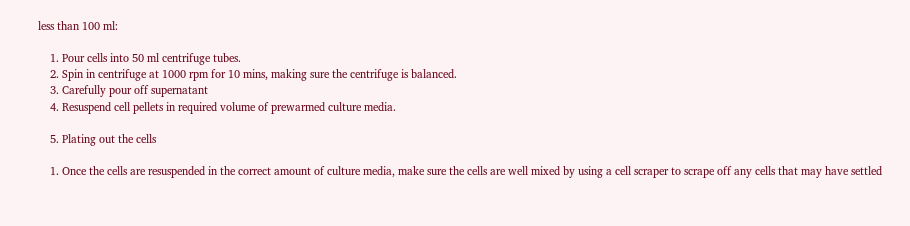less than 100 ml:

    1. Pour cells into 50 ml centrifuge tubes.
    2. Spin in centrifuge at 1000 rpm for 10 mins, making sure the centrifuge is balanced.
    3. Carefully pour off supernatant
    4. Resuspend cell pellets in required volume of prewarmed culture media.

    5. Plating out the cells

    1. Once the cells are resuspended in the correct amount of culture media, make sure the cells are well mixed by using a cell scraper to scrape off any cells that may have settled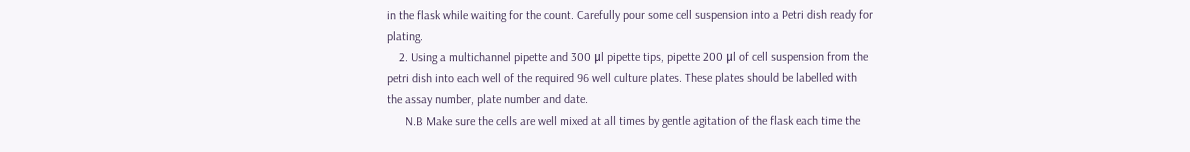in the flask while waiting for the count. Carefully pour some cell suspension into a Petri dish ready for plating.
    2. Using a multichannel pipette and 300 μl pipette tips, pipette 200 μl of cell suspension from the petri dish into each well of the required 96 well culture plates. These plates should be labelled with the assay number, plate number and date.
      N.B Make sure the cells are well mixed at all times by gentle agitation of the flask each time the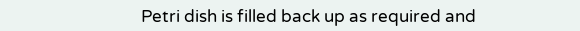Petri dish is filled back up as required and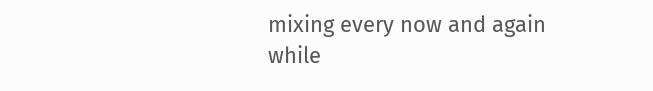mixing every now and again while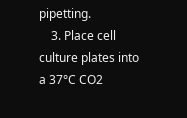pipetting.
    3. Place cell culture plates into a 37°C CO2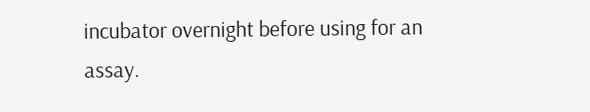incubator overnight before using for an assay.